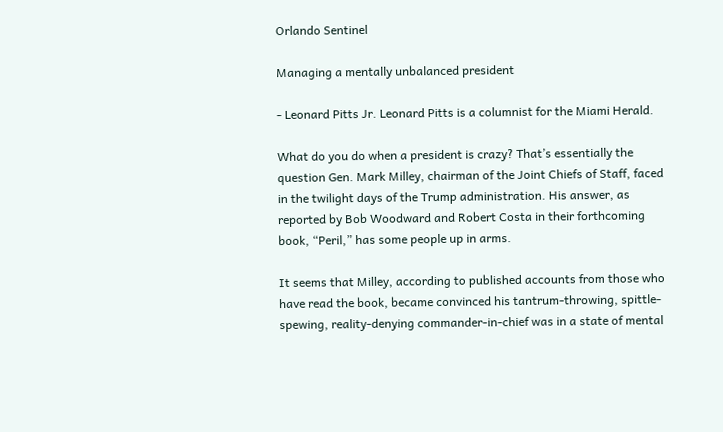Orlando Sentinel

Managing a mentally unbalanced president

- Leonard Pitts Jr. Leonard Pitts is a columnist for the Miami Herald.

What do you do when a president is crazy? That’s essentially the question Gen. Mark Milley, chairman of the Joint Chiefs of Staff, faced in the twilight days of the Trump administration. His answer, as reported by Bob Woodward and Robert Costa in their forthcoming book, “Peril,” has some people up in arms.

It seems that Milley, according to published accounts from those who have read the book, became convinced his tantrum-throwing, spittle-spewing, reality-denying commander-in-chief was in a state of mental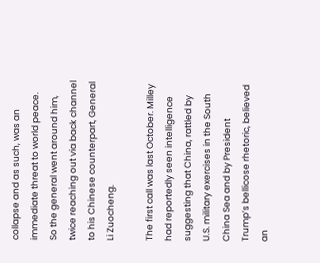collapse and as such, was an immediate threat to world peace. So the general went around him, twice reaching out via back channel to his Chinese counterpart, General Li Zuocheng.

The first call was last October. Milley had reportedly seen intelligence suggesting that China, rattled by U.S. military exercises in the South China Sea and by President Trump’s bellicose rhetoric, believed an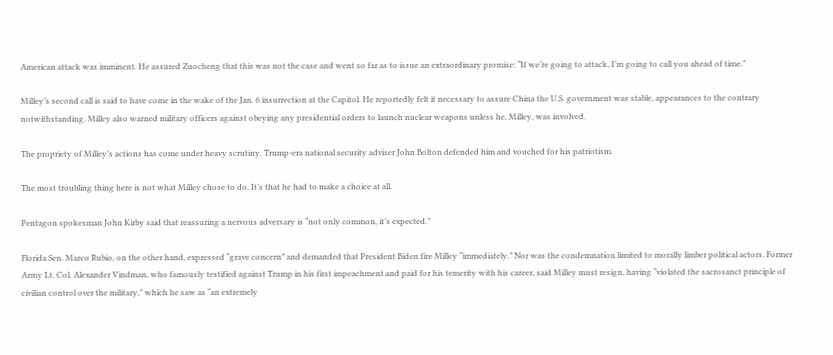American attack was imminent. He assured Zuocheng that this was not the case and went so far as to issue an extraordinary promise: “If we’re going to attack, I’m going to call you ahead of time.”

Milley’s second call is said to have come in the wake of the Jan. 6 insurrection at the Capitol. He reportedly felt it necessary to assure China the U.S. government was stable, appearances to the contrary notwithstanding. Milley also warned military officers against obeying any presidential orders to launch nuclear weapons unless he, Milley, was involved.

The propriety of Milley’s actions has come under heavy scrutiny. Trump-era national security adviser John Bolton defended him and vouched for his patriotism.

The most troubling thing here is not what Milley chose to do. It’s that he had to make a choice at all.

Pentagon spokesman John Kirby said that reassuring a nervous adversary is “not only common, it’s expected.”

Florida Sen. Marco Rubio, on the other hand, expressed “grave concern” and demanded that President Biden fire Milley “immediately.” Nor was the condemnation limited to morally limber political actors. Former Army Lt. Col. Alexander Vindman, who famously testified against Trump in his first impeachment and paid for his temerity with his career, said Milley must resign, having “violated the sacrosanct principle of civilian control over the military,” which he saw as “an extremely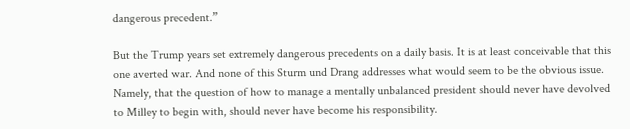dangerous precedent.”

But the Trump years set extremely dangerous precedents on a daily basis. It is at least conceivable that this one averted war. And none of this Sturm und Drang addresses what would seem to be the obvious issue. Namely, that the question of how to manage a mentally unbalanced president should never have devolved to Milley to begin with, should never have become his responsibility.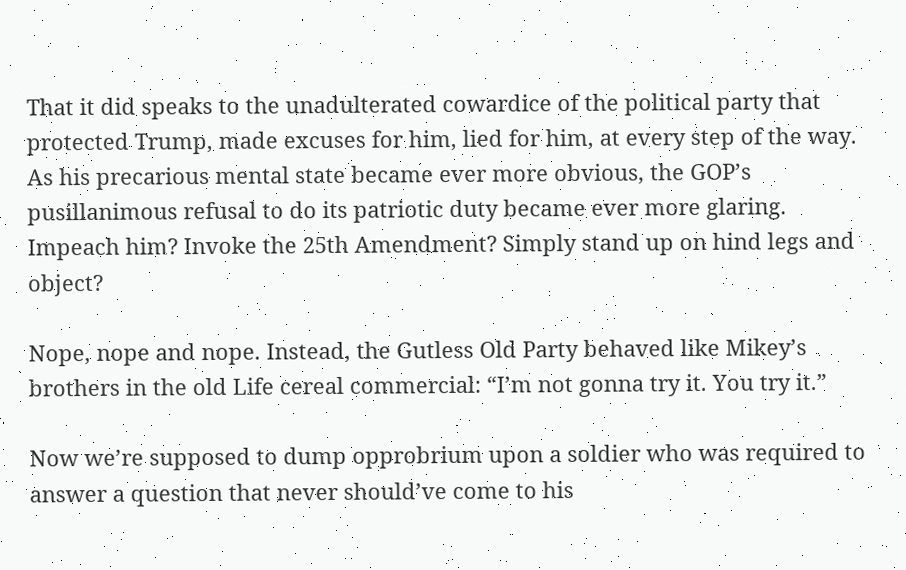That it did speaks to the unadulterated cowardice of the political party that protected Trump, made excuses for him, lied for him, at every step of the way. As his precarious mental state became ever more obvious, the GOP’s pusillanimous refusal to do its patriotic duty became ever more glaring. Impeach him? Invoke the 25th Amendment? Simply stand up on hind legs and object?

Nope, nope and nope. Instead, the Gutless Old Party behaved like Mikey’s brothers in the old Life cereal commercial: “I’m not gonna try it. You try it.”

Now we’re supposed to dump opprobrium upon a soldier who was required to answer a question that never should’ve come to his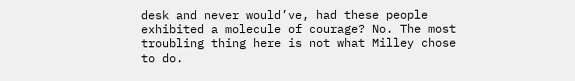desk and never would’ve, had these people exhibited a molecule of courage? No. The most troubling thing here is not what Milley chose to do.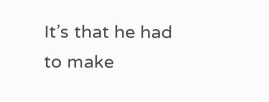It’s that he had to make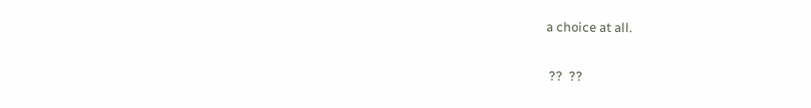a choice at all.

 ??  ??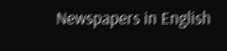Newspapers in English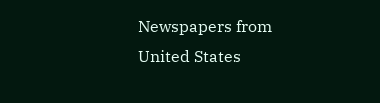Newspapers from United States